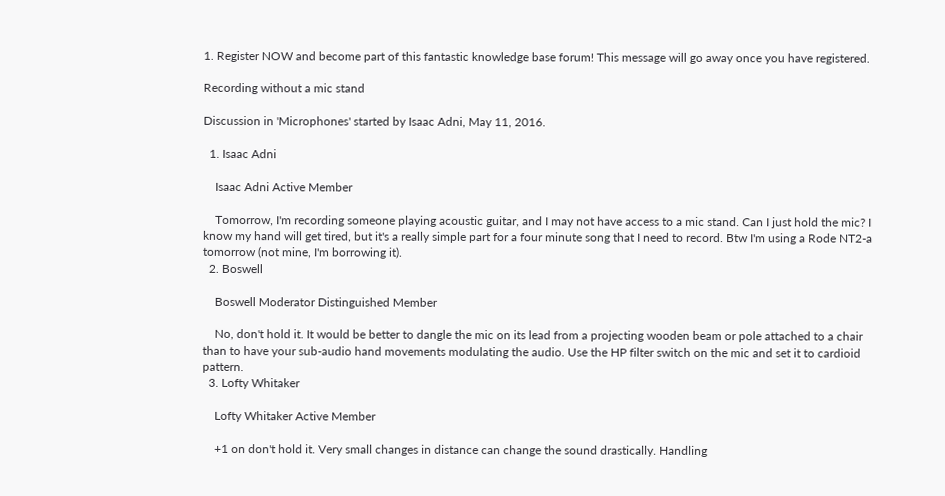1. Register NOW and become part of this fantastic knowledge base forum! This message will go away once you have registered.

Recording without a mic stand

Discussion in 'Microphones' started by Isaac Adni, May 11, 2016.

  1. Isaac Adni

    Isaac Adni Active Member

    Tomorrow, I'm recording someone playing acoustic guitar, and I may not have access to a mic stand. Can I just hold the mic? I know my hand will get tired, but it's a really simple part for a four minute song that I need to record. Btw I'm using a Rode NT2-a tomorrow (not mine, I'm borrowing it).
  2. Boswell

    Boswell Moderator Distinguished Member

    No, don't hold it. It would be better to dangle the mic on its lead from a projecting wooden beam or pole attached to a chair than to have your sub-audio hand movements modulating the audio. Use the HP filter switch on the mic and set it to cardioid pattern.
  3. Lofty Whitaker

    Lofty Whitaker Active Member

    +1 on don't hold it. Very small changes in distance can change the sound drastically. Handling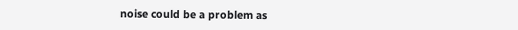noise could be a problem as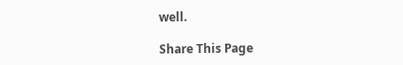well.

Share This Page